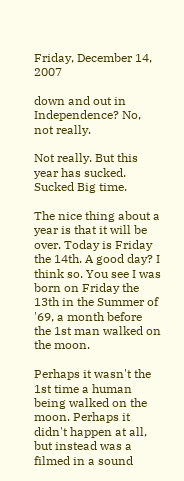Friday, December 14, 2007

down and out in Independence? No, not really.

Not really. But this year has sucked. Sucked Big time.

The nice thing about a year is that it will be over. Today is Friday the 14th. A good day? I think so. You see I was born on Friday the 13th in the Summer of '69, a month before the 1st man walked on the moon.

Perhaps it wasn't the 1st time a human being walked on the moon. Perhaps it didn't happen at all, but instead was a filmed in a sound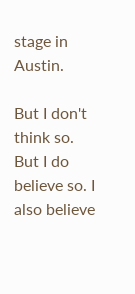stage in Austin.

But I don't think so. But I do believe so. I also believe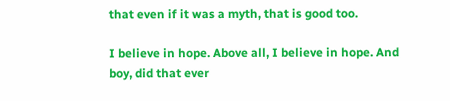that even if it was a myth, that is good too.

I believe in hope. Above all, I believe in hope. And boy, did that ever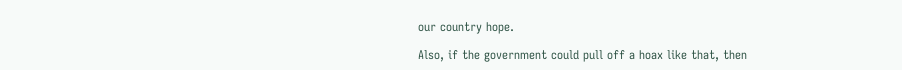our country hope.

Also, if the government could pull off a hoax like that, then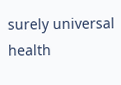surely universal health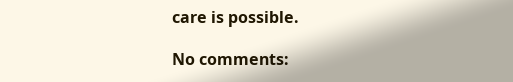care is possible.

No comments: